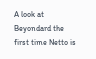A look at Beyondard the first time Netto is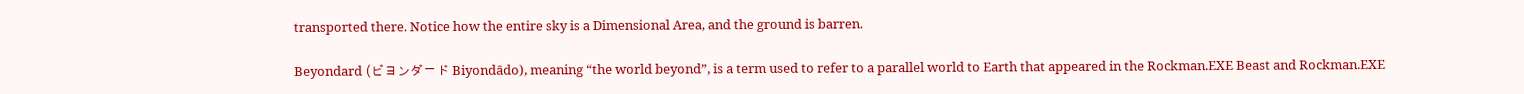transported there. Notice how the entire sky is a Dimensional Area, and the ground is barren.

Beyondard (ビヨンダード Biyondādo), meaning “the world beyond”, is a term used to refer to a parallel world to Earth that appeared in the Rockman.EXE Beast and Rockman.EXE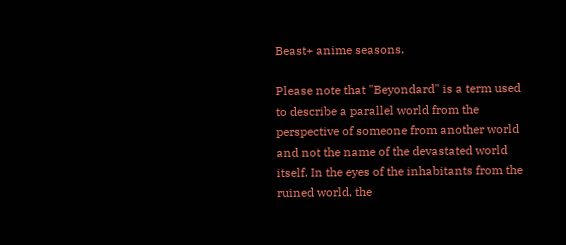Beast+ anime seasons.

Please note that "Beyondard" is a term used to describe a parallel world from the perspective of someone from another world and not the name of the devastated world itself. In the eyes of the inhabitants from the ruined world, the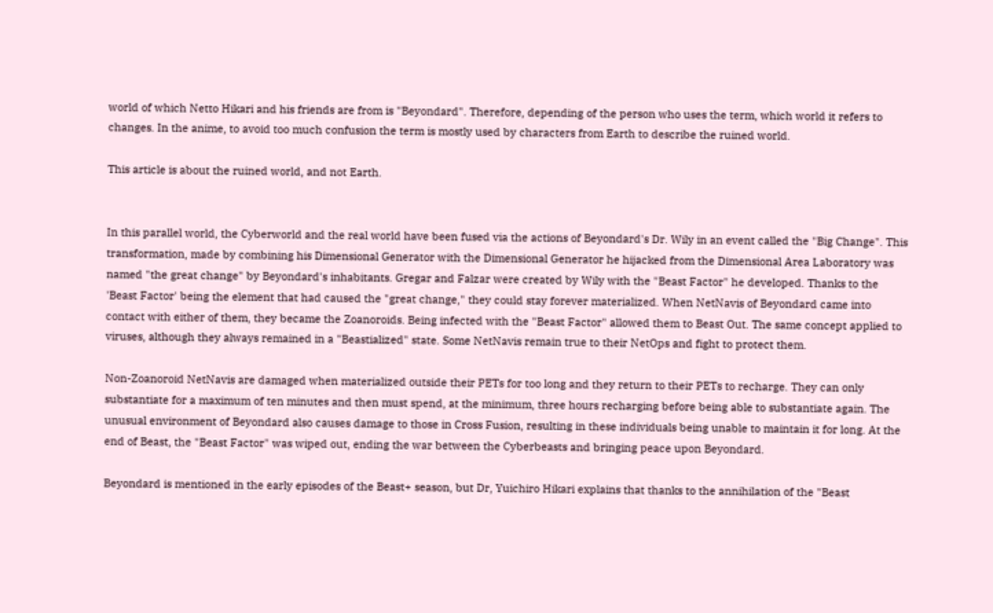world of which Netto Hikari and his friends are from is "Beyondard". Therefore, depending of the person who uses the term, which world it refers to changes. In the anime, to avoid too much confusion the term is mostly used by characters from Earth to describe the ruined world.

This article is about the ruined world, and not Earth.


In this parallel world, the Cyberworld and the real world have been fused via the actions of Beyondard's Dr. Wily in an event called the "Big Change". This transformation, made by combining his Dimensional Generator with the Dimensional Generator he hijacked from the Dimensional Area Laboratory was named "the great change" by Beyondard's inhabitants. Gregar and Falzar were created by Wily with the "Beast Factor" he developed. Thanks to the 'Beast Factor' being the element that had caused the "great change," they could stay forever materialized. When NetNavis of Beyondard came into contact with either of them, they became the Zoanoroids. Being infected with the "Beast Factor" allowed them to Beast Out. The same concept applied to viruses, although they always remained in a "Beastialized" state. Some NetNavis remain true to their NetOps and fight to protect them.

Non-Zoanoroid NetNavis are damaged when materialized outside their PETs for too long and they return to their PETs to recharge. They can only substantiate for a maximum of ten minutes and then must spend, at the minimum, three hours recharging before being able to substantiate again. The unusual environment of Beyondard also causes damage to those in Cross Fusion, resulting in these individuals being unable to maintain it for long. At the end of Beast, the "Beast Factor" was wiped out, ending the war between the Cyberbeasts and bringing peace upon Beyondard.

Beyondard is mentioned in the early episodes of the Beast+ season, but Dr, Yuichiro Hikari explains that thanks to the annihilation of the "Beast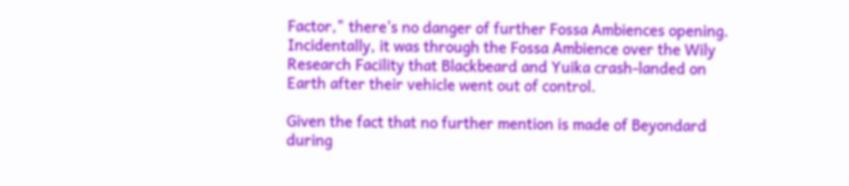Factor," there's no danger of further Fossa Ambiences opening. Incidentally, it was through the Fossa Ambience over the Wily Research Facility that Blackbeard and Yuika crash-landed on Earth after their vehicle went out of control.

Given the fact that no further mention is made of Beyondard during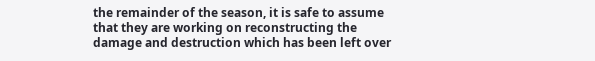the remainder of the season, it is safe to assume that they are working on reconstructing the damage and destruction which has been left over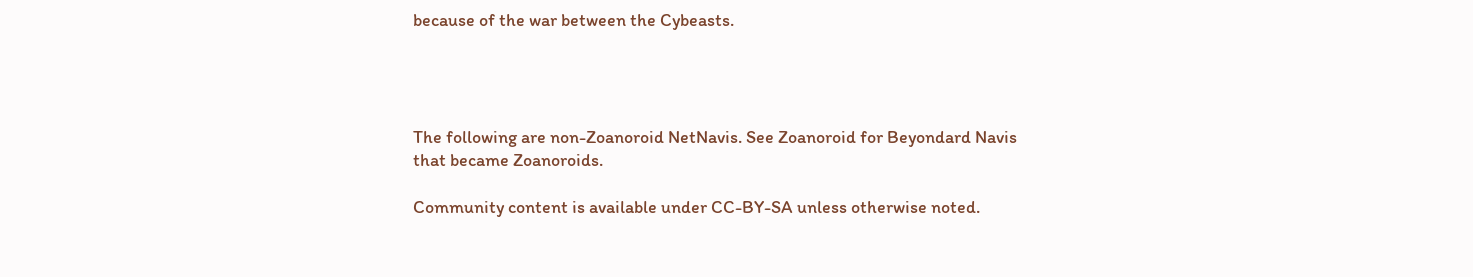because of the war between the Cybeasts.




The following are non-Zoanoroid NetNavis. See Zoanoroid for Beyondard Navis that became Zoanoroids.

Community content is available under CC-BY-SA unless otherwise noted.